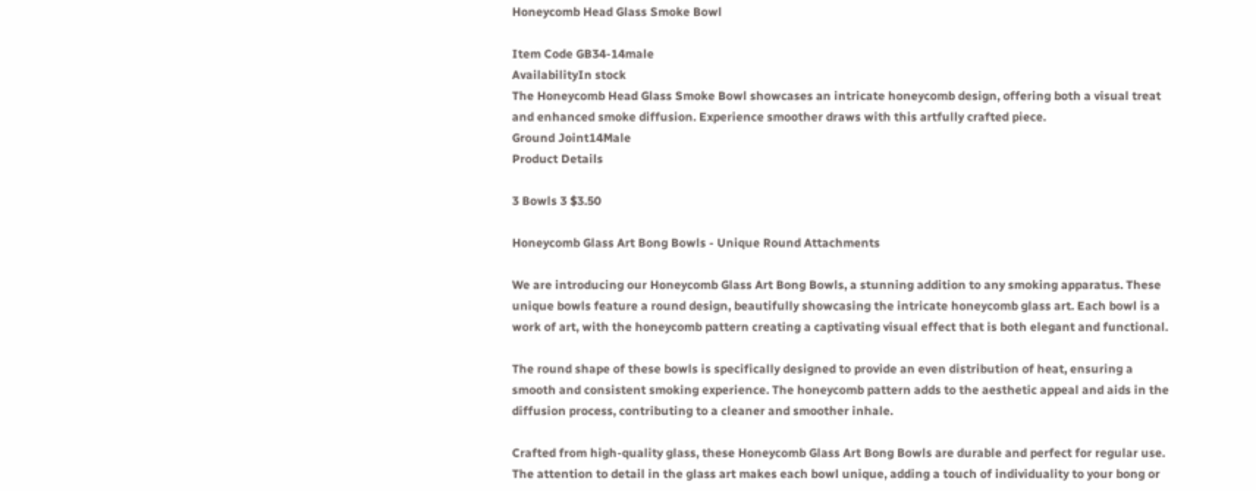Honeycomb Head Glass Smoke Bowl

Item Code GB34-14male
AvailabilityIn stock
The Honeycomb Head Glass Smoke Bowl showcases an intricate honeycomb design, offering both a visual treat and enhanced smoke diffusion. Experience smoother draws with this artfully crafted piece.
Ground Joint14Male
Product Details

3 Bowls 3 $3.50

Honeycomb Glass Art Bong Bowls - Unique Round Attachments

We are introducing our Honeycomb Glass Art Bong Bowls, a stunning addition to any smoking apparatus. These unique bowls feature a round design, beautifully showcasing the intricate honeycomb glass art. Each bowl is a work of art, with the honeycomb pattern creating a captivating visual effect that is both elegant and functional.

The round shape of these bowls is specifically designed to provide an even distribution of heat, ensuring a smooth and consistent smoking experience. The honeycomb pattern adds to the aesthetic appeal and aids in the diffusion process, contributing to a cleaner and smoother inhale.

Crafted from high-quality glass, these Honeycomb Glass Art Bong Bowls are durable and perfect for regular use. The attention to detail in the glass art makes each bowl unique, adding a touch of individuality to your bong or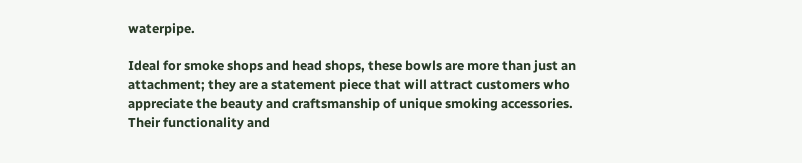waterpipe.

Ideal for smoke shops and head shops, these bowls are more than just an attachment; they are a statement piece that will attract customers who appreciate the beauty and craftsmanship of unique smoking accessories. Their functionality and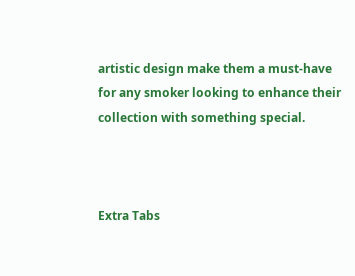artistic design make them a must-have for any smoker looking to enhance their collection with something special.



Extra Tabs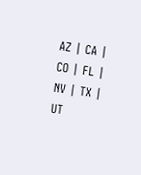AZ | CA | CO | FL | NV | TX | UT